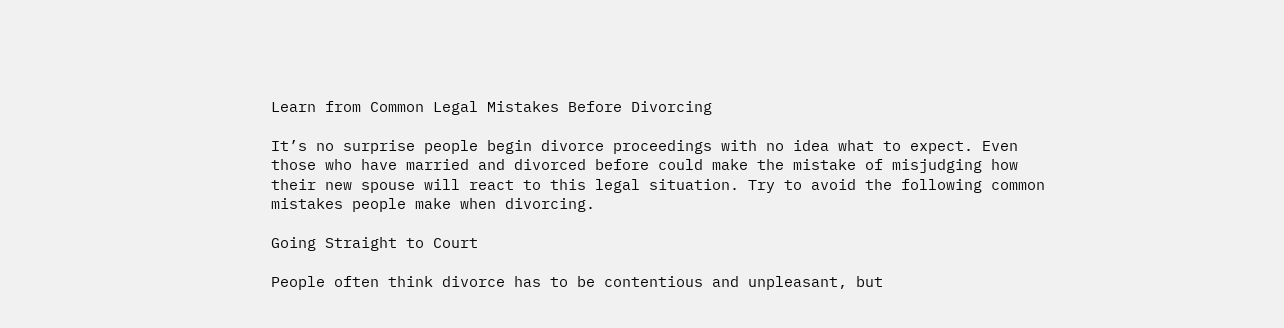Learn from Common Legal Mistakes Before Divorcing

It’s no surprise people begin divorce proceedings with no idea what to expect. Even those who have married and divorced before could make the mistake of misjudging how their new spouse will react to this legal situation. Try to avoid the following common mistakes people make when divorcing.

Going Straight to Court

People often think divorce has to be contentious and unpleasant, but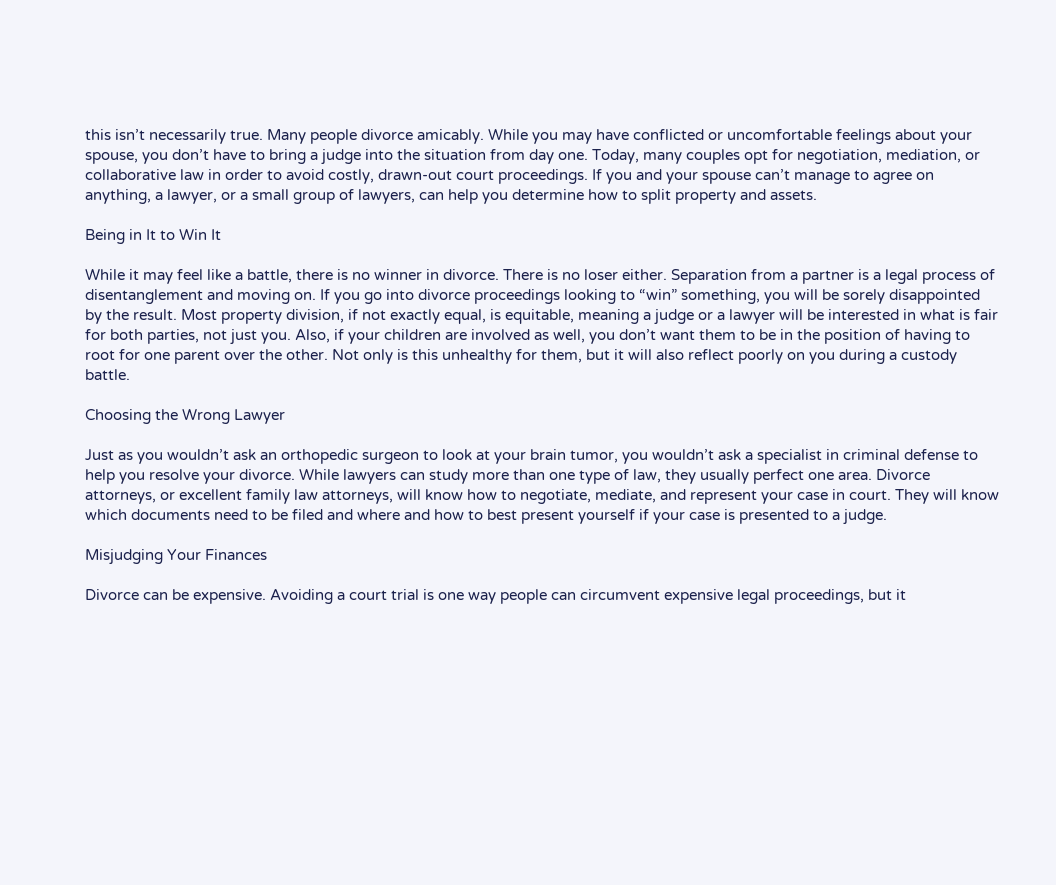this isn’t necessarily true. Many people divorce amicably. While you may have conflicted or uncomfortable feelings about your spouse, you don’t have to bring a judge into the situation from day one. Today, many couples opt for negotiation, mediation, or collaborative law in order to avoid costly, drawn-out court proceedings. If you and your spouse can’t manage to agree on anything, a lawyer, or a small group of lawyers, can help you determine how to split property and assets.

Being in It to Win It

While it may feel like a battle, there is no winner in divorce. There is no loser either. Separation from a partner is a legal process of disentanglement and moving on. If you go into divorce proceedings looking to “win” something, you will be sorely disappointed by the result. Most property division, if not exactly equal, is equitable, meaning a judge or a lawyer will be interested in what is fair for both parties, not just you. Also, if your children are involved as well, you don’t want them to be in the position of having to root for one parent over the other. Not only is this unhealthy for them, but it will also reflect poorly on you during a custody battle.

Choosing the Wrong Lawyer

Just as you wouldn’t ask an orthopedic surgeon to look at your brain tumor, you wouldn’t ask a specialist in criminal defense to help you resolve your divorce. While lawyers can study more than one type of law, they usually perfect one area. Divorce attorneys, or excellent family law attorneys, will know how to negotiate, mediate, and represent your case in court. They will know which documents need to be filed and where and how to best present yourself if your case is presented to a judge.

Misjudging Your Finances

Divorce can be expensive. Avoiding a court trial is one way people can circumvent expensive legal proceedings, but it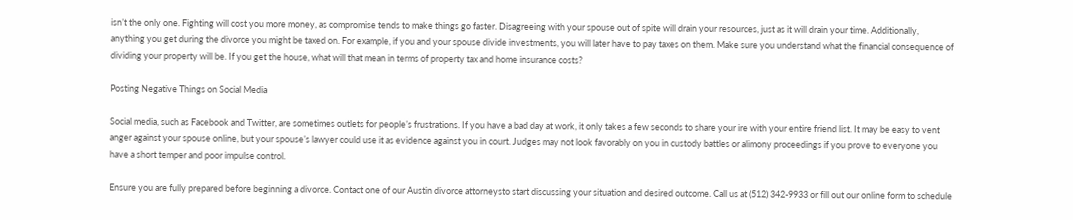isn’t the only one. Fighting will cost you more money, as compromise tends to make things go faster. Disagreeing with your spouse out of spite will drain your resources, just as it will drain your time. Additionally, anything you get during the divorce you might be taxed on. For example, if you and your spouse divide investments, you will later have to pay taxes on them. Make sure you understand what the financial consequence of dividing your property will be. If you get the house, what will that mean in terms of property tax and home insurance costs?

Posting Negative Things on Social Media

Social media, such as Facebook and Twitter, are sometimes outlets for people’s frustrations. If you have a bad day at work, it only takes a few seconds to share your ire with your entire friend list. It may be easy to vent anger against your spouse online, but your spouse’s lawyer could use it as evidence against you in court. Judges may not look favorably on you in custody battles or alimony proceedings if you prove to everyone you have a short temper and poor impulse control.

Ensure you are fully prepared before beginning a divorce. Contact one of our Austin divorce attorneysto start discussing your situation and desired outcome. Call us at (512) 342-9933 or fill out our online form to schedule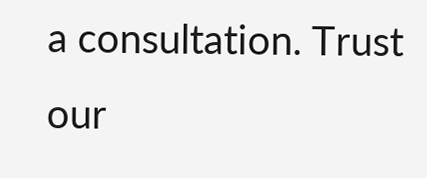a consultation. Trust our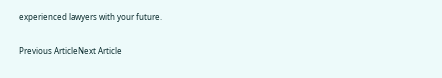experienced lawyers with your future.

Previous ArticleNext Article